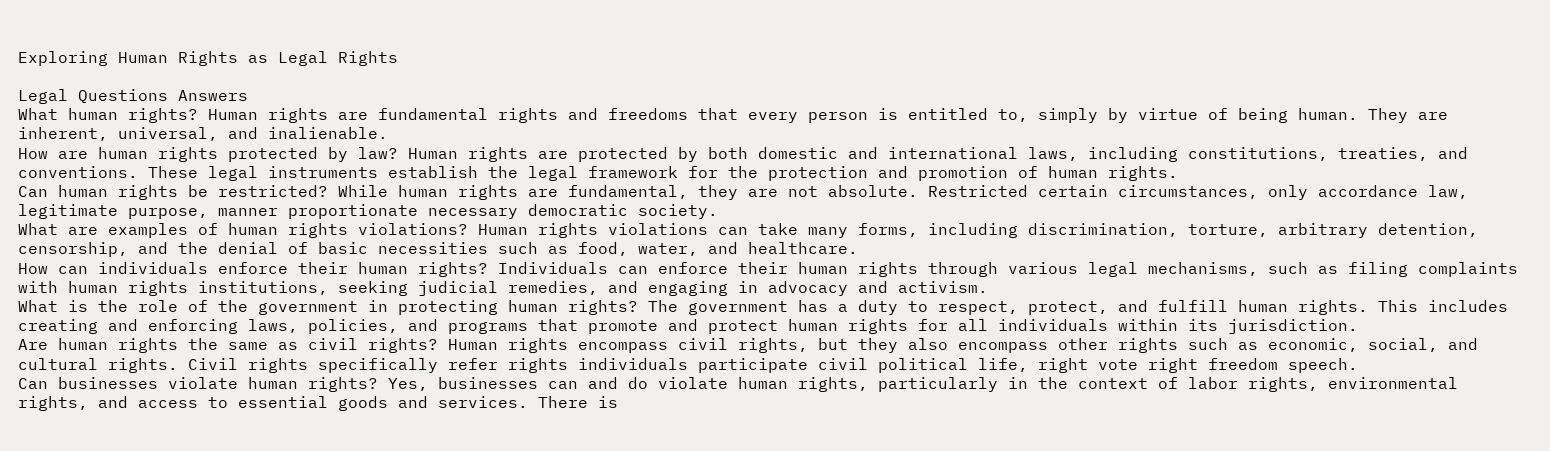Exploring Human Rights as Legal Rights

Legal Questions Answers
What human rights? Human rights are fundamental rights and freedoms that every person is entitled to, simply by virtue of being human. They are inherent, universal, and inalienable.
How are human rights protected by law? Human rights are protected by both domestic and international laws, including constitutions, treaties, and conventions. These legal instruments establish the legal framework for the protection and promotion of human rights.
Can human rights be restricted? While human rights are fundamental, they are not absolute. Restricted certain circumstances, only accordance law, legitimate purpose, manner proportionate necessary democratic society.
What are examples of human rights violations? Human rights violations can take many forms, including discrimination, torture, arbitrary detention, censorship, and the denial of basic necessities such as food, water, and healthcare.
How can individuals enforce their human rights? Individuals can enforce their human rights through various legal mechanisms, such as filing complaints with human rights institutions, seeking judicial remedies, and engaging in advocacy and activism.
What is the role of the government in protecting human rights? The government has a duty to respect, protect, and fulfill human rights. This includes creating and enforcing laws, policies, and programs that promote and protect human rights for all individuals within its jurisdiction.
Are human rights the same as civil rights? Human rights encompass civil rights, but they also encompass other rights such as economic, social, and cultural rights. Civil rights specifically refer rights individuals participate civil political life, right vote right freedom speech.
Can businesses violate human rights? Yes, businesses can and do violate human rights, particularly in the context of labor rights, environmental rights, and access to essential goods and services. There is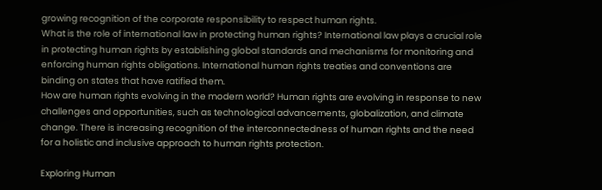growing recognition of the corporate responsibility to respect human rights.
What is the role of international law in protecting human rights? International law plays a crucial role in protecting human rights by establishing global standards and mechanisms for monitoring and enforcing human rights obligations. International human rights treaties and conventions are binding on states that have ratified them.
How are human rights evolving in the modern world? Human rights are evolving in response to new challenges and opportunities, such as technological advancements, globalization, and climate change. There is increasing recognition of the interconnectedness of human rights and the need for a holistic and inclusive approach to human rights protection.

Exploring Human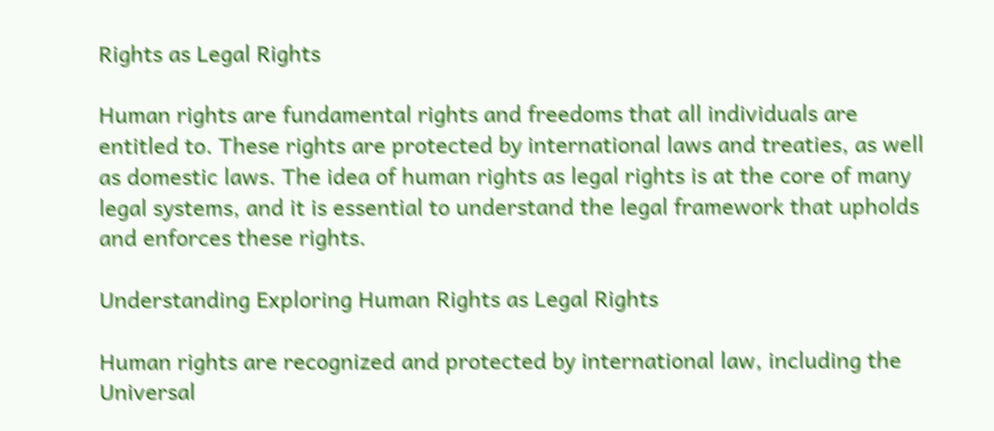Rights as Legal Rights

Human rights are fundamental rights and freedoms that all individuals are entitled to. These rights are protected by international laws and treaties, as well as domestic laws. The idea of human rights as legal rights is at the core of many legal systems, and it is essential to understand the legal framework that upholds and enforces these rights.

Understanding Exploring Human Rights as Legal Rights

Human rights are recognized and protected by international law, including the Universal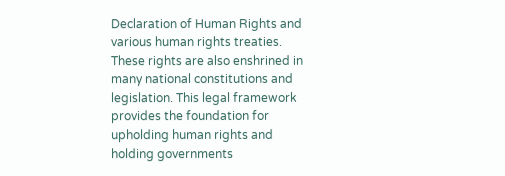Declaration of Human Rights and various human rights treaties. These rights are also enshrined in many national constitutions and legislation. This legal framework provides the foundation for upholding human rights and holding governments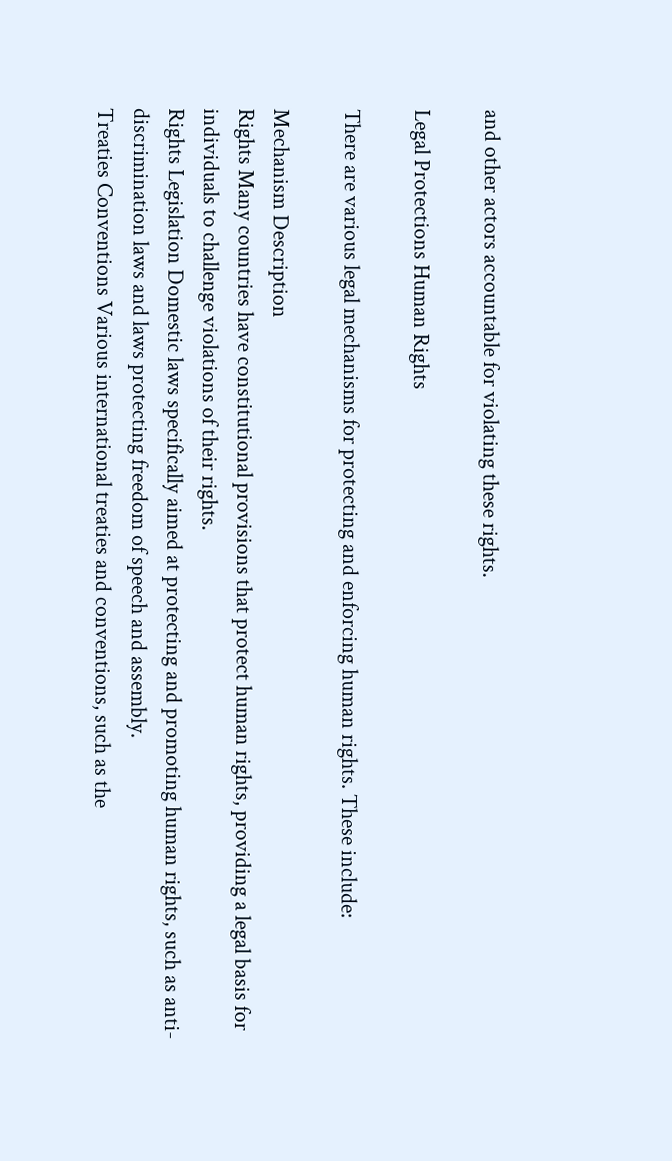and other actors accountable for violating these rights.

Legal Protections Human Rights

There are various legal mechanisms for protecting and enforcing human rights. These include:

Mechanism Description
Rights Many countries have constitutional provisions that protect human rights, providing a legal basis for individuals to challenge violations of their rights.
Rights Legislation Domestic laws specifically aimed at protecting and promoting human rights, such as anti-discrimination laws and laws protecting freedom of speech and assembly.
Treaties Conventions Various international treaties and conventions, such as the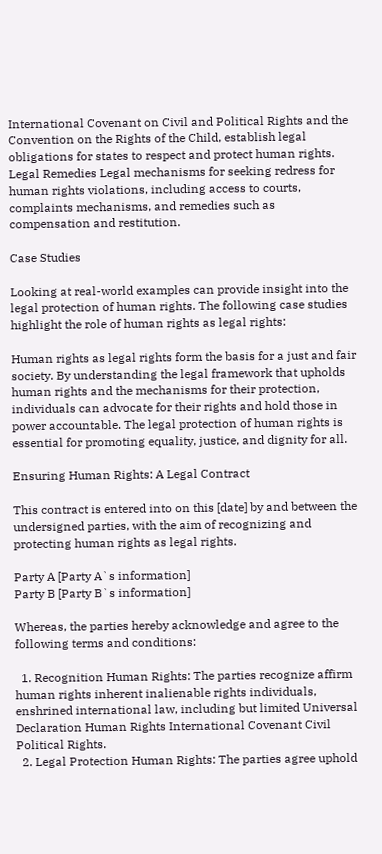International Covenant on Civil and Political Rights and the Convention on the Rights of the Child, establish legal obligations for states to respect and protect human rights.
Legal Remedies Legal mechanisms for seeking redress for human rights violations, including access to courts, complaints mechanisms, and remedies such as compensation and restitution.

Case Studies

Looking at real-world examples can provide insight into the legal protection of human rights. The following case studies highlight the role of human rights as legal rights:

Human rights as legal rights form the basis for a just and fair society. By understanding the legal framework that upholds human rights and the mechanisms for their protection, individuals can advocate for their rights and hold those in power accountable. The legal protection of human rights is essential for promoting equality, justice, and dignity for all.

Ensuring Human Rights: A Legal Contract

This contract is entered into on this [date] by and between the undersigned parties, with the aim of recognizing and protecting human rights as legal rights.

Party A [Party A`s information]
Party B [Party B`s information]

Whereas, the parties hereby acknowledge and agree to the following terms and conditions:

  1. Recognition Human Rights: The parties recognize affirm human rights inherent inalienable rights individuals, enshrined international law, including but limited Universal Declaration Human Rights International Covenant Civil Political Rights.
  2. Legal Protection Human Rights: The parties agree uphold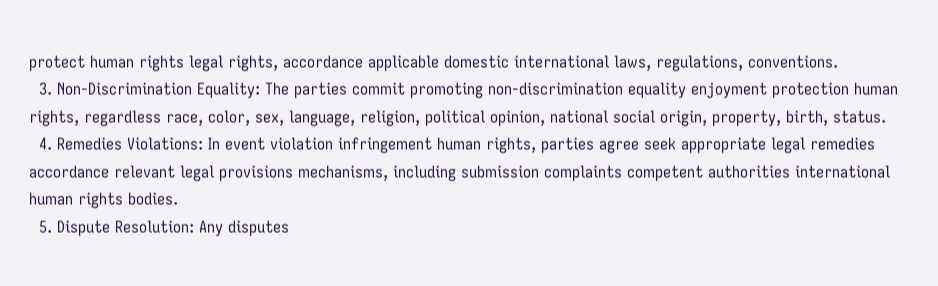protect human rights legal rights, accordance applicable domestic international laws, regulations, conventions.
  3. Non-Discrimination Equality: The parties commit promoting non-discrimination equality enjoyment protection human rights, regardless race, color, sex, language, religion, political opinion, national social origin, property, birth, status.
  4. Remedies Violations: In event violation infringement human rights, parties agree seek appropriate legal remedies accordance relevant legal provisions mechanisms, including submission complaints competent authorities international human rights bodies.
  5. Dispute Resolution: Any disputes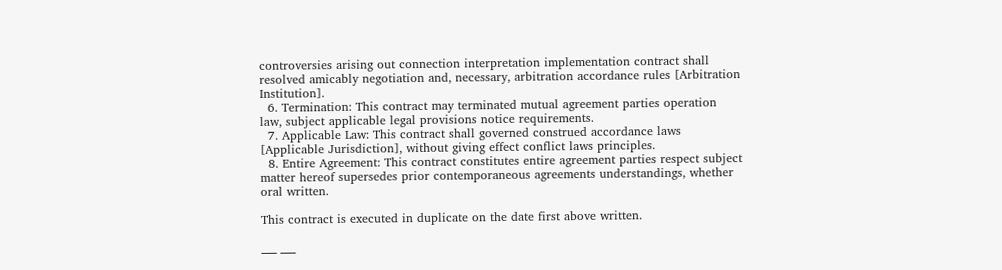controversies arising out connection interpretation implementation contract shall resolved amicably negotiation and, necessary, arbitration accordance rules [Arbitration Institution].
  6. Termination: This contract may terminated mutual agreement parties operation law, subject applicable legal provisions notice requirements.
  7. Applicable Law: This contract shall governed construed accordance laws [Applicable Jurisdiction], without giving effect conflict laws principles.
  8. Entire Agreement: This contract constitutes entire agreement parties respect subject matter hereof supersedes prior contemporaneous agreements understandings, whether oral written.

This contract is executed in duplicate on the date first above written.

___ ___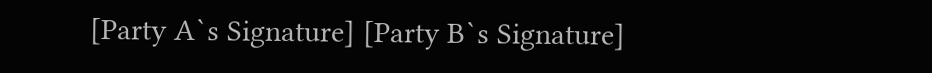[Party A`s Signature] [Party B`s Signature]